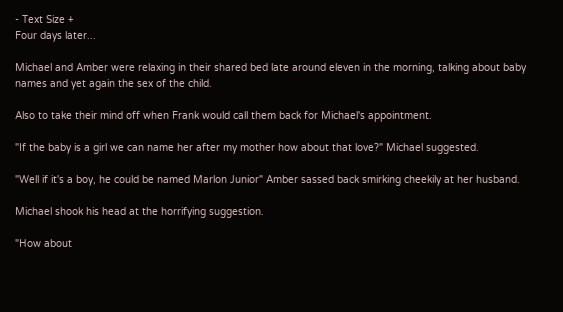- Text Size +
Four days later...

Michael and Amber were relaxing in their shared bed late around eleven in the morning, talking about baby names and yet again the sex of the child.

Also to take their mind off when Frank would call them back for Michael's appointment.

"If the baby is a girl we can name her after my mother how about that love?" Michael suggested.

"Well if it's a boy, he could be named Marlon Junior" Amber sassed back smirking cheekily at her husband.

Michael shook his head at the horrifying suggestion.

"How about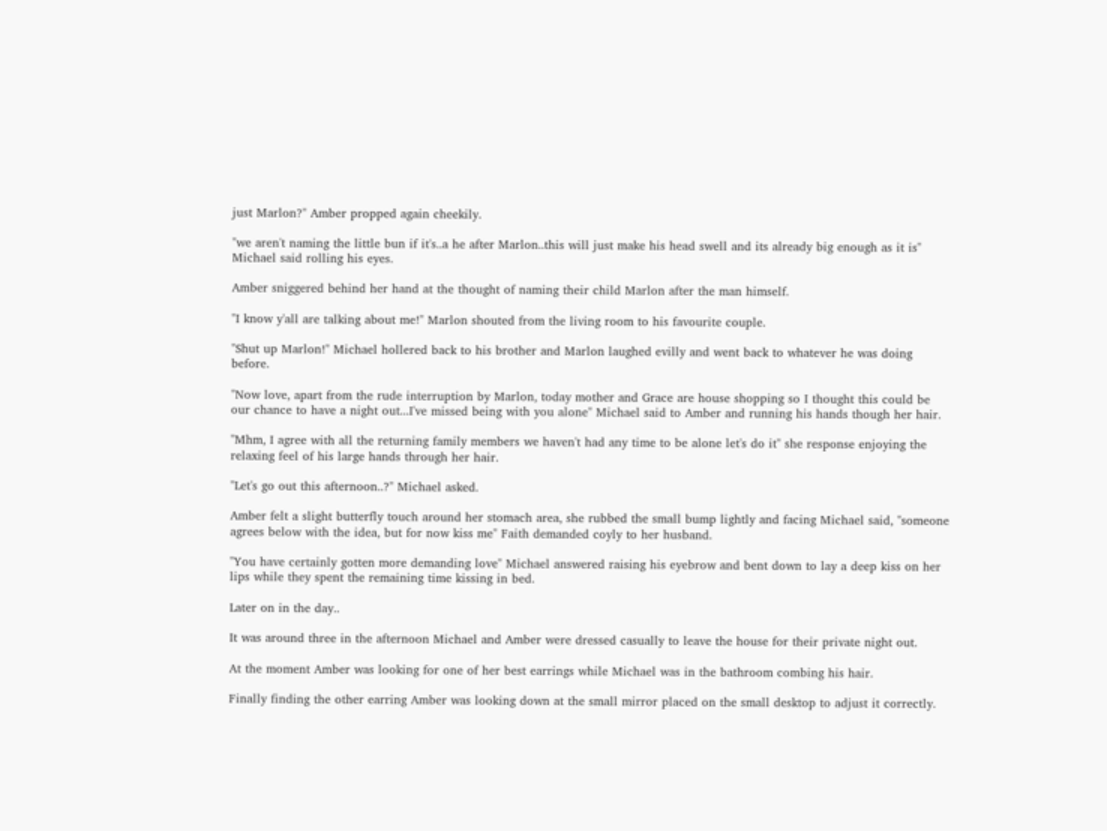just Marlon?" Amber propped again cheekily.

"we aren't naming the little bun if it's..a he after Marlon..this will just make his head swell and its already big enough as it is" Michael said rolling his eyes.

Amber sniggered behind her hand at the thought of naming their child Marlon after the man himself.

"I know y'all are talking about me!" Marlon shouted from the living room to his favourite couple.

"Shut up Marlon!" Michael hollered back to his brother and Marlon laughed evilly and went back to whatever he was doing before.

"Now love, apart from the rude interruption by Marlon, today mother and Grace are house shopping so I thought this could be our chance to have a night out...I've missed being with you alone" Michael said to Amber and running his hands though her hair.

"Mhm, I agree with all the returning family members we haven't had any time to be alone let's do it" she response enjoying the relaxing feel of his large hands through her hair.

"Let's go out this afternoon..?" Michael asked.

Amber felt a slight butterfly touch around her stomach area, she rubbed the small bump lightly and facing Michael said, "someone agrees below with the idea, but for now kiss me" Faith demanded coyly to her husband.

"You have certainly gotten more demanding love" Michael answered raising his eyebrow and bent down to lay a deep kiss on her lips while they spent the remaining time kissing in bed.

Later on in the day..

It was around three in the afternoon Michael and Amber were dressed casually to leave the house for their private night out.

At the moment Amber was looking for one of her best earrings while Michael was in the bathroom combing his hair.

Finally finding the other earring Amber was looking down at the small mirror placed on the small desktop to adjust it correctly.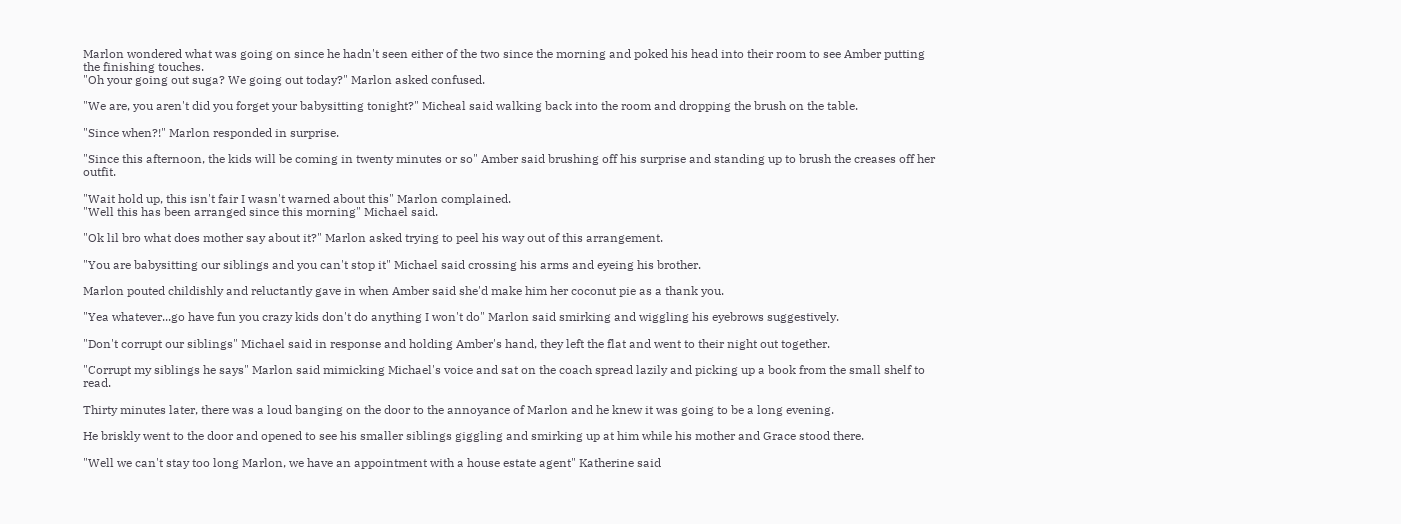Marlon wondered what was going on since he hadn't seen either of the two since the morning and poked his head into their room to see Amber putting the finishing touches.
"Oh your going out suga? We going out today?" Marlon asked confused.

"We are, you aren't did you forget your babysitting tonight?" Micheal said walking back into the room and dropping the brush on the table.

"Since when?!" Marlon responded in surprise.

"Since this afternoon, the kids will be coming in twenty minutes or so" Amber said brushing off his surprise and standing up to brush the creases off her outfit.

"Wait hold up, this isn't fair I wasn't warned about this" Marlon complained.
"Well this has been arranged since this morning" Michael said.

"Ok lil bro what does mother say about it?" Marlon asked trying to peel his way out of this arrangement.

"You are babysitting our siblings and you can't stop it" Michael said crossing his arms and eyeing his brother.

Marlon pouted childishly and reluctantly gave in when Amber said she'd make him her coconut pie as a thank you.

"Yea whatever...go have fun you crazy kids don't do anything I won't do" Marlon said smirking and wiggling his eyebrows suggestively.

"Don't corrupt our siblings" Michael said in response and holding Amber's hand, they left the flat and went to their night out together.

"Corrupt my siblings he says" Marlon said mimicking Michael's voice and sat on the coach spread lazily and picking up a book from the small shelf to read.

Thirty minutes later, there was a loud banging on the door to the annoyance of Marlon and he knew it was going to be a long evening.

He briskly went to the door and opened to see his smaller siblings giggling and smirking up at him while his mother and Grace stood there.

"Well we can't stay too long Marlon, we have an appointment with a house estate agent" Katherine said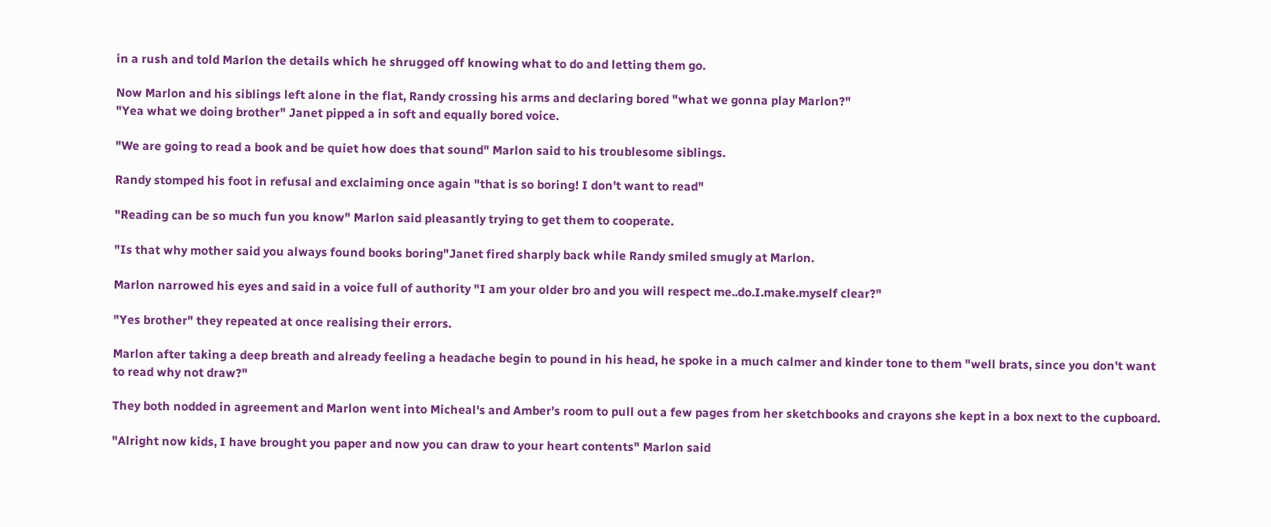in a rush and told Marlon the details which he shrugged off knowing what to do and letting them go.

Now Marlon and his siblings left alone in the flat, Randy crossing his arms and declaring bored "what we gonna play Marlon?"
"Yea what we doing brother" Janet pipped a in soft and equally bored voice.

"We are going to read a book and be quiet how does that sound" Marlon said to his troublesome siblings.

Randy stomped his foot in refusal and exclaiming once again "that is so boring! I don't want to read"

"Reading can be so much fun you know" Marlon said pleasantly trying to get them to cooperate.

"Is that why mother said you always found books boring"Janet fired sharply back while Randy smiled smugly at Marlon.

Marlon narrowed his eyes and said in a voice full of authority "I am your older bro and you will respect me..do.I.make.myself clear?"

"Yes brother" they repeated at once realising their errors.

Marlon after taking a deep breath and already feeling a headache begin to pound in his head, he spoke in a much calmer and kinder tone to them "well brats, since you don't want to read why not draw?"

They both nodded in agreement and Marlon went into Micheal's and Amber's room to pull out a few pages from her sketchbooks and crayons she kept in a box next to the cupboard.

"Alright now kids, I have brought you paper and now you can draw to your heart contents" Marlon said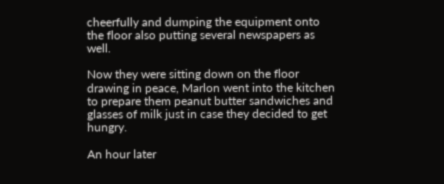cheerfully and dumping the equipment onto the floor also putting several newspapers as well.

Now they were sitting down on the floor drawing in peace, Marlon went into the kitchen to prepare them peanut butter sandwiches and glasses of milk just in case they decided to get hungry.

An hour later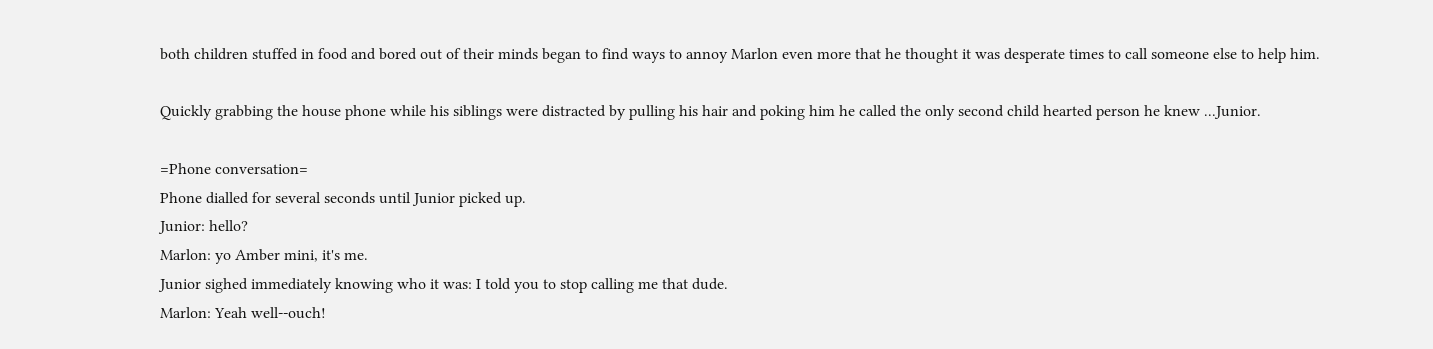both children stuffed in food and bored out of their minds began to find ways to annoy Marlon even more that he thought it was desperate times to call someone else to help him.

Quickly grabbing the house phone while his siblings were distracted by pulling his hair and poking him he called the only second child hearted person he knew ...Junior.

=Phone conversation=
Phone dialled for several seconds until Junior picked up.
Junior: hello?
Marlon: yo Amber mini, it's me.
Junior sighed immediately knowing who it was: I told you to stop calling me that dude.
Marlon: Yeah well--ouch!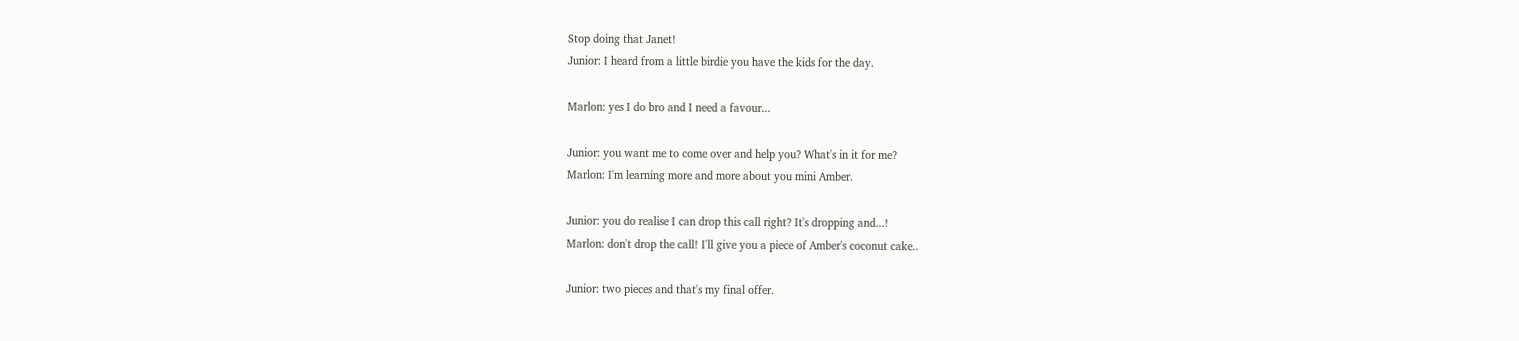Stop doing that Janet!
Junior: I heard from a little birdie you have the kids for the day.

Marlon: yes I do bro and I need a favour...

Junior: you want me to come over and help you? What's in it for me?
Marlon: I'm learning more and more about you mini Amber.

Junior: you do realise I can drop this call right? It's dropping and...!
Marlon: don't drop the call! I'll give you a piece of Amber's coconut cake..

Junior: two pieces and that's my final offer.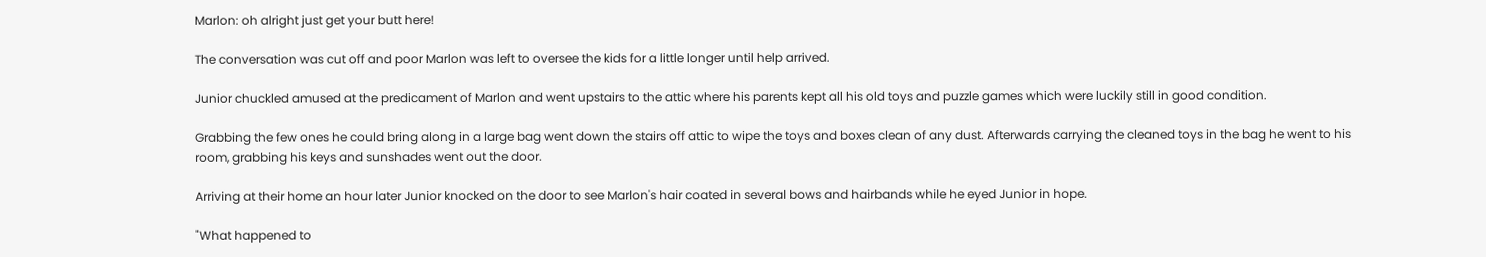Marlon: oh alright just get your butt here!

The conversation was cut off and poor Marlon was left to oversee the kids for a little longer until help arrived.

Junior chuckled amused at the predicament of Marlon and went upstairs to the attic where his parents kept all his old toys and puzzle games which were luckily still in good condition.

Grabbing the few ones he could bring along in a large bag went down the stairs off attic to wipe the toys and boxes clean of any dust. Afterwards carrying the cleaned toys in the bag he went to his room, grabbing his keys and sunshades went out the door.

Arriving at their home an hour later Junior knocked on the door to see Marlon's hair coated in several bows and hairbands while he eyed Junior in hope.

"What happened to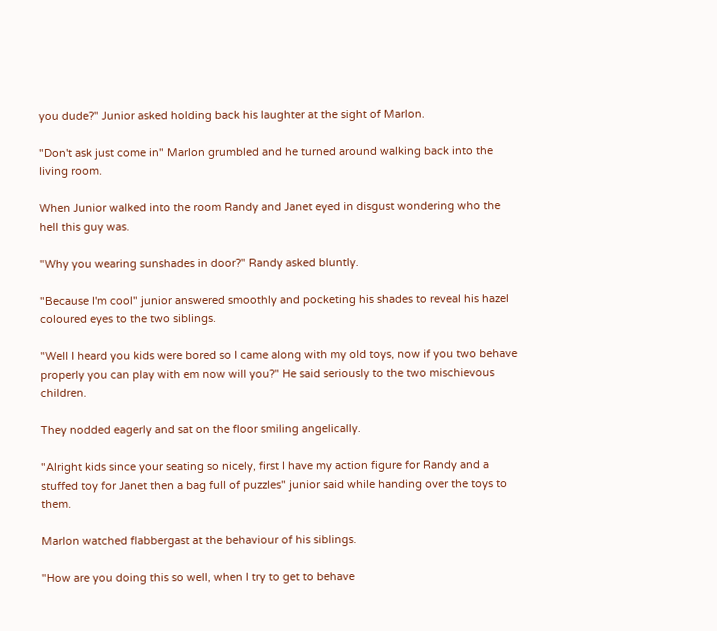you dude?" Junior asked holding back his laughter at the sight of Marlon.

"Don't ask just come in" Marlon grumbled and he turned around walking back into the living room.

When Junior walked into the room Randy and Janet eyed in disgust wondering who the hell this guy was.

"Why you wearing sunshades in door?" Randy asked bluntly.

"Because I'm cool" junior answered smoothly and pocketing his shades to reveal his hazel coloured eyes to the two siblings.

"Well I heard you kids were bored so I came along with my old toys, now if you two behave properly you can play with em now will you?" He said seriously to the two mischievous children.

They nodded eagerly and sat on the floor smiling angelically.

"Alright kids since your seating so nicely, first I have my action figure for Randy and a stuffed toy for Janet then a bag full of puzzles" junior said while handing over the toys to them.

Marlon watched flabbergast at the behaviour of his siblings.

"How are you doing this so well, when I try to get to behave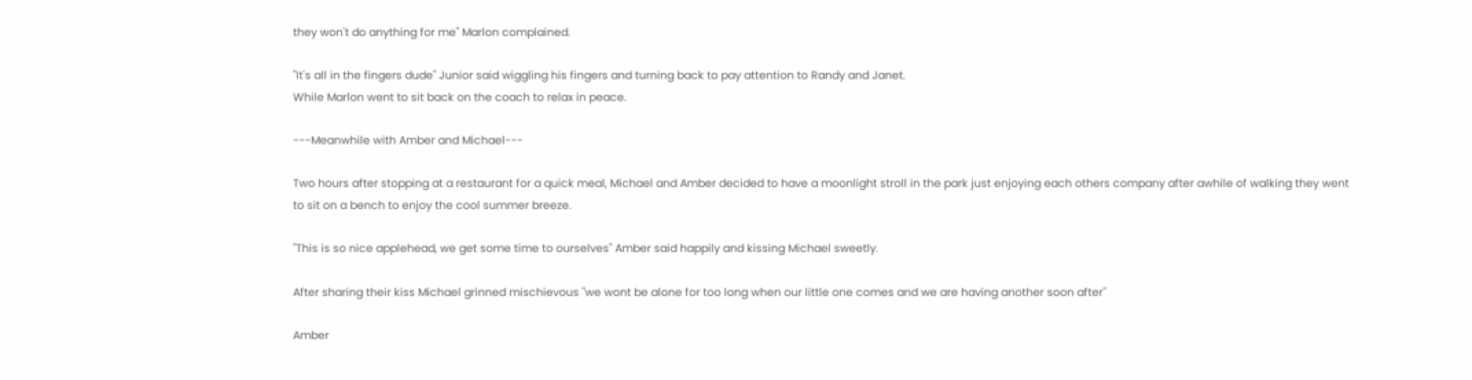they won't do anything for me" Marlon complained.

"It's all in the fingers dude" Junior said wiggling his fingers and turning back to pay attention to Randy and Janet.
While Marlon went to sit back on the coach to relax in peace.

---Meanwhile with Amber and Michael---

Two hours after stopping at a restaurant for a quick meal, Michael and Amber decided to have a moonlight stroll in the park just enjoying each others company after awhile of walking they went to sit on a bench to enjoy the cool summer breeze.

"This is so nice applehead, we get some time to ourselves" Amber said happily and kissing Michael sweetly.

After sharing their kiss Michael grinned mischievous "we wont be alone for too long when our little one comes and we are having another soon after"

Amber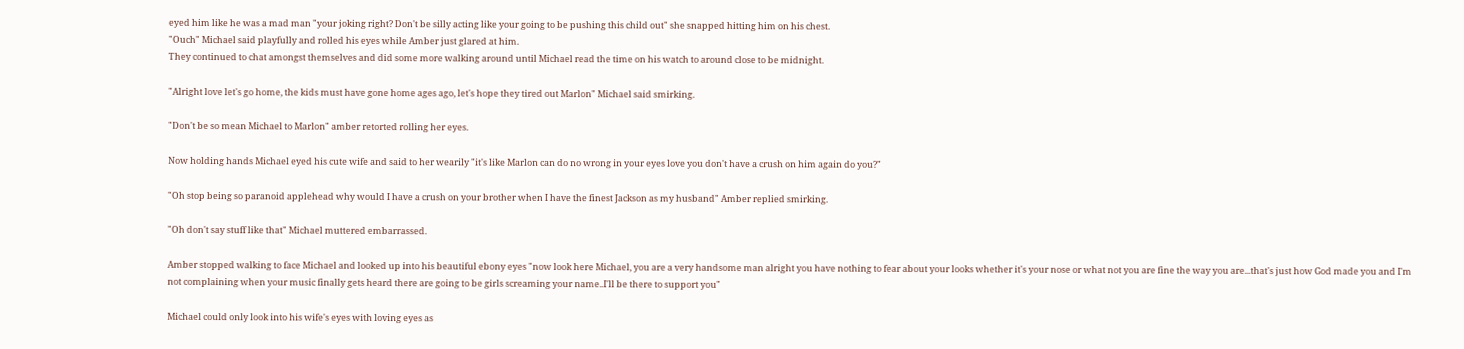eyed him like he was a mad man "your joking right? Don't be silly acting like your going to be pushing this child out" she snapped hitting him on his chest.
"Ouch" Michael said playfully and rolled his eyes while Amber just glared at him.
They continued to chat amongst themselves and did some more walking around until Michael read the time on his watch to around close to be midnight.

"Alright love let's go home, the kids must have gone home ages ago, let's hope they tired out Marlon" Michael said smirking.

"Don't be so mean Michael to Marlon" amber retorted rolling her eyes.

Now holding hands Michael eyed his cute wife and said to her wearily "it's like Marlon can do no wrong in your eyes love you don't have a crush on him again do you?"

"Oh stop being so paranoid applehead why would I have a crush on your brother when I have the finest Jackson as my husband" Amber replied smirking.

"Oh don't say stuff like that" Michael muttered embarrassed.

Amber stopped walking to face Michael and looked up into his beautiful ebony eyes "now look here Michael, you are a very handsome man alright you have nothing to fear about your looks whether it's your nose or what not you are fine the way you are...that's just how God made you and I'm not complaining when your music finally gets heard there are going to be girls screaming your name..I'll be there to support you"

Michael could only look into his wife's eyes with loving eyes as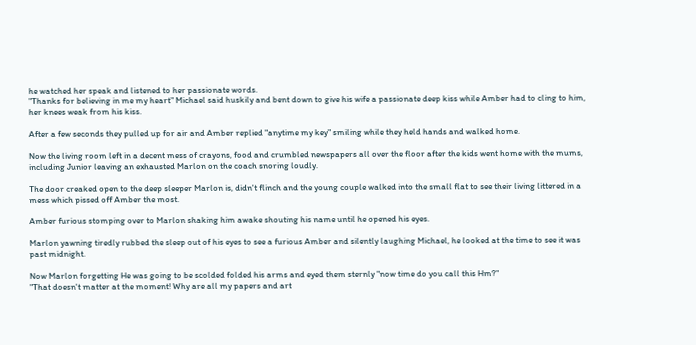he watched her speak and listened to her passionate words.
"Thanks for believing in me my heart" Michael said huskily and bent down to give his wife a passionate deep kiss while Amber had to cling to him, her knees weak from his kiss.

After a few seconds they pulled up for air and Amber replied "anytime my key" smiling while they held hands and walked home.

Now the living room left in a decent mess of crayons, food and crumbled newspapers all over the floor after the kids went home with the mums, including Junior leaving an exhausted Marlon on the coach snoring loudly.

The door creaked open to the deep sleeper Marlon is, didn't flinch and the young couple walked into the small flat to see their living littered in a mess which pissed off Amber the most.

Amber furious stomping over to Marlon shaking him awake shouting his name until he opened his eyes.

Marlon yawning tiredly rubbed the sleep out of his eyes to see a furious Amber and silently laughing Michael, he looked at the time to see it was past midnight.

Now Marlon forgetting He was going to be scolded folded his arms and eyed them sternly "now time do you call this Hm?"
"That doesn't matter at the moment! Why are all my papers and art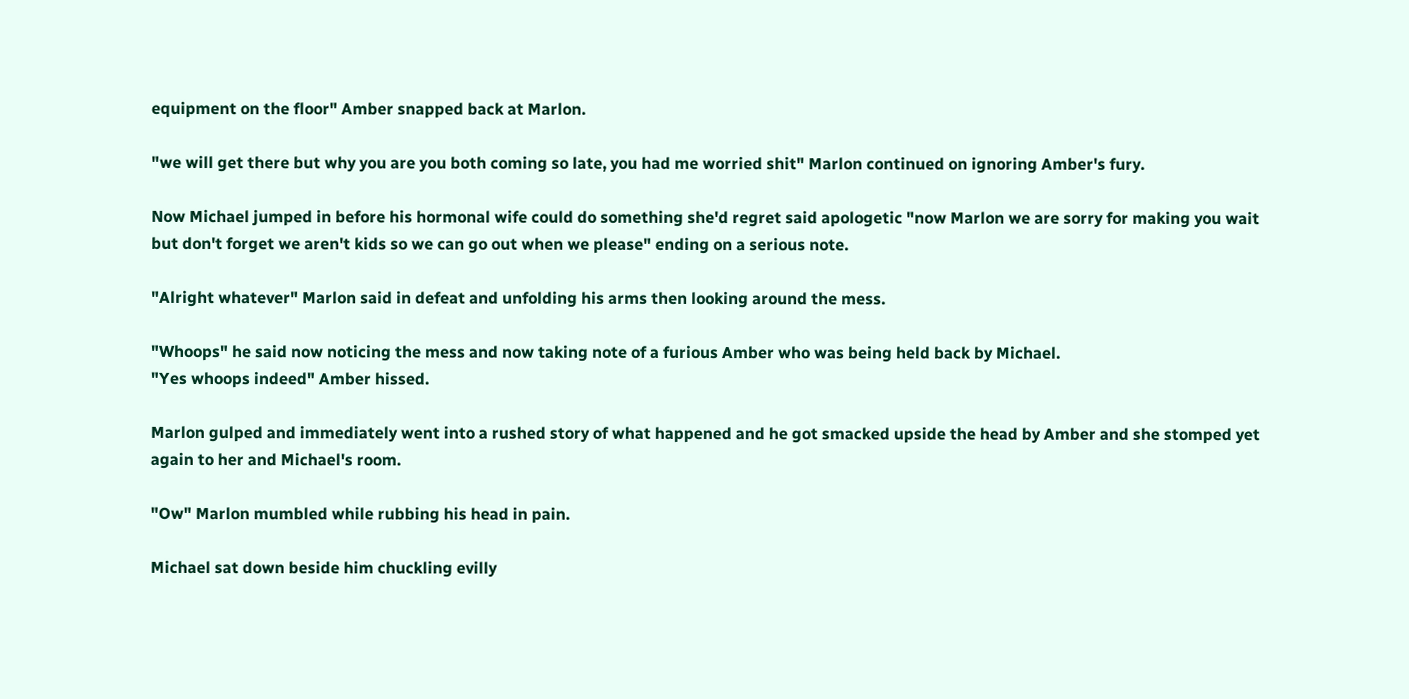equipment on the floor" Amber snapped back at Marlon.

"we will get there but why you are you both coming so late, you had me worried shit" Marlon continued on ignoring Amber's fury.

Now Michael jumped in before his hormonal wife could do something she'd regret said apologetic "now Marlon we are sorry for making you wait but don't forget we aren't kids so we can go out when we please" ending on a serious note.

"Alright whatever" Marlon said in defeat and unfolding his arms then looking around the mess.

"Whoops" he said now noticing the mess and now taking note of a furious Amber who was being held back by Michael.
"Yes whoops indeed" Amber hissed.

Marlon gulped and immediately went into a rushed story of what happened and he got smacked upside the head by Amber and she stomped yet again to her and Michael's room.

"Ow" Marlon mumbled while rubbing his head in pain.

Michael sat down beside him chuckling evilly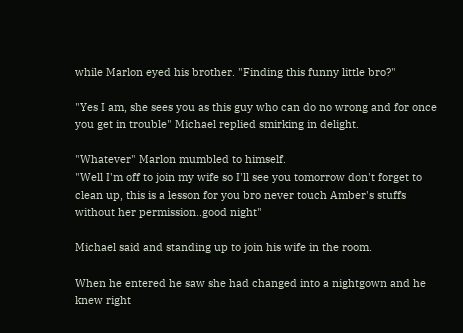while Marlon eyed his brother. "Finding this funny little bro?"

"Yes I am, she sees you as this guy who can do no wrong and for once you get in trouble" Michael replied smirking in delight.

"Whatever" Marlon mumbled to himself.
"Well I'm off to join my wife so I'll see you tomorrow don't forget to clean up, this is a lesson for you bro never touch Amber's stuffs without her permission..good night"

Michael said and standing up to join his wife in the room.

When he entered he saw she had changed into a nightgown and he knew right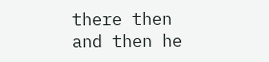there then and then he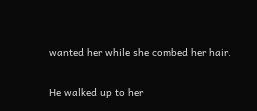wanted her while she combed her hair.

He walked up to her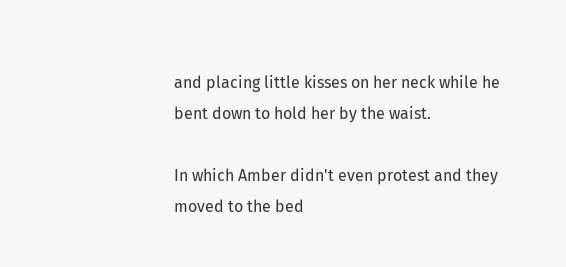and placing little kisses on her neck while he bent down to hold her by the waist.

In which Amber didn't even protest and they moved to the bed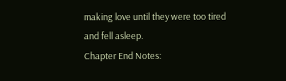making love until they were too tired and fell asleep.
Chapter End Notes: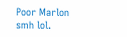Poor Marlon smh lol.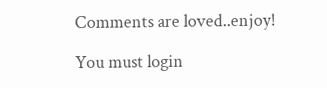Comments are loved..enjoy!

You must login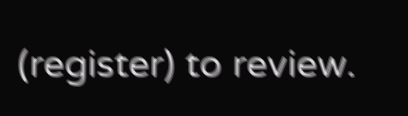(register) to review.